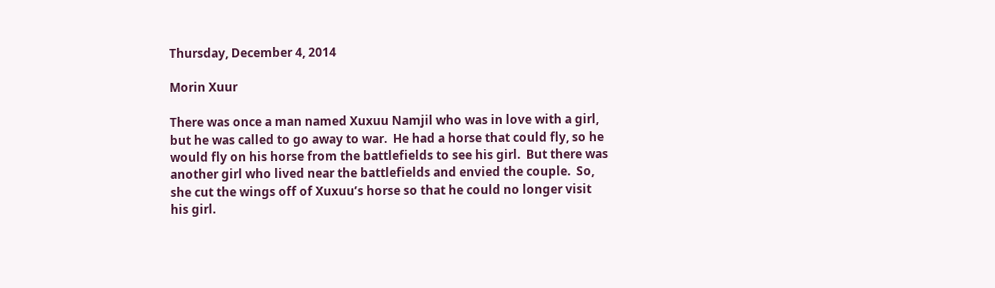Thursday, December 4, 2014

Morin Xuur

There was once a man named Xuxuu Namjil who was in love with a girl, but he was called to go away to war.  He had a horse that could fly, so he would fly on his horse from the battlefields to see his girl.  But there was another girl who lived near the battlefields and envied the couple.  So, she cut the wings off of Xuxuu’s horse so that he could no longer visit his girl.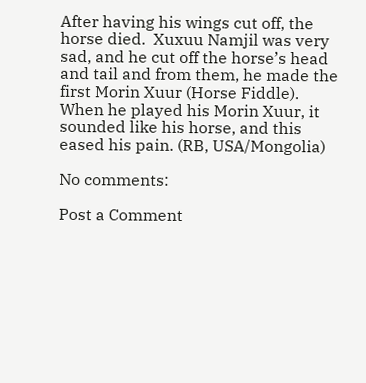After having his wings cut off, the horse died.  Xuxuu Namjil was very sad, and he cut off the horse’s head and tail and from them, he made the first Morin Xuur (Horse Fiddle).  When he played his Morin Xuur, it sounded like his horse, and this eased his pain. (RB, USA/Mongolia)

No comments:

Post a Comment